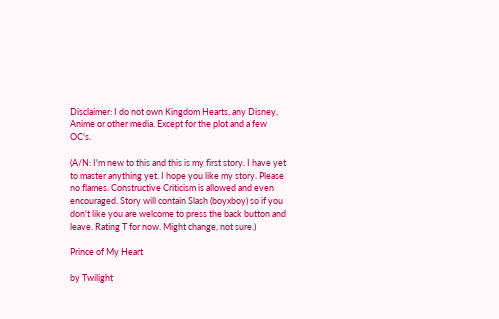Disclaimer: I do not own Kingdom Hearts, any Disney, Anime or other media. Except for the plot and a few OC's.

(A/N: I'm new to this and this is my first story. I have yet to master anything yet. I hope you like my story. Please no flames. Constructive Criticism is allowed and even encouraged. Story will contain Slash (boyxboy) so if you don't like you are welcome to press the back button and leave. Rating T for now. Might change, not sure.)

Prince of My Heart

by Twilight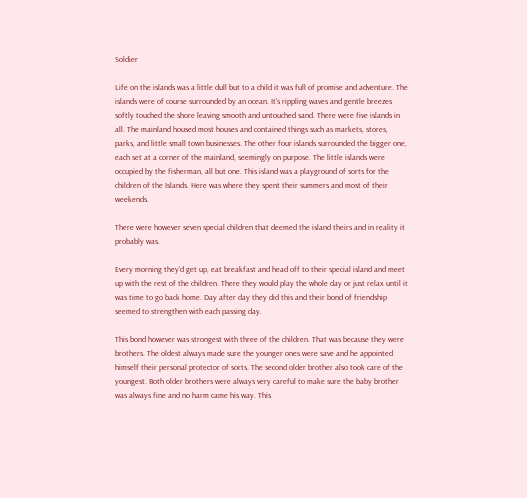Soldier

Life on the islands was a little dull but to a child it was full of promise and adventure. The islands were of course surrounded by an ocean. It's rippling waves and gentle breezes softly touched the shore leaving smooth and untouched sand. There were five islands in all. The mainland housed most houses and contained things such as markets, stores, parks, and little small town businesses. The other four islands surrounded the bigger one, each set at a corner of the mainland, seemingly on purpose. The little islands were occupied by the fisherman, all but one. This island was a playground of sorts for the children of the Islands. Here was where they spent their summers and most of their weekends.

There were however seven special children that deemed the island theirs and in reality it probably was.

Every morning they'd get up, eat breakfast and head off to their special island and meet up with the rest of the children. There they would play the whole day or just relax until it was time to go back home. Day after day they did this and their bond of friendship seemed to strengthen with each passing day.

This bond however was strongest with three of the children. That was because they were brothers. The oldest always made sure the younger ones were save and he appointed himself their personal protector of sorts. The second older brother also took care of the youngest. Both older brothers were always very careful to make sure the baby brother was always fine and no harm came his way. This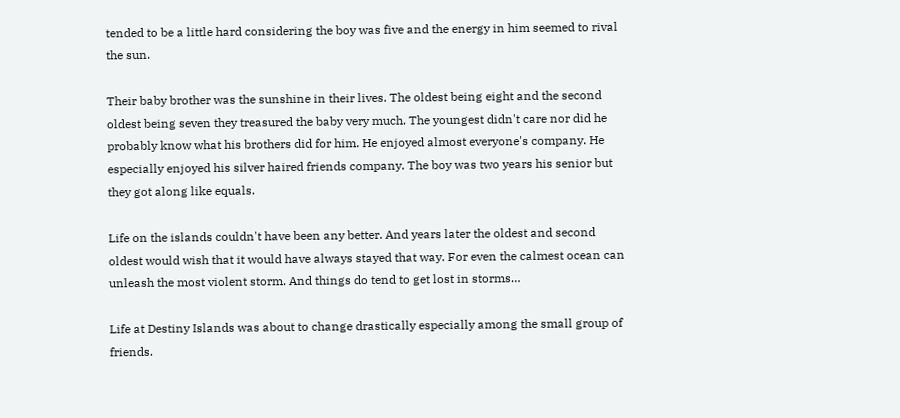tended to be a little hard considering the boy was five and the energy in him seemed to rival the sun.

Their baby brother was the sunshine in their lives. The oldest being eight and the second oldest being seven they treasured the baby very much. The youngest didn't care nor did he probably know what his brothers did for him. He enjoyed almost everyone's company. He especially enjoyed his silver haired friends company. The boy was two years his senior but they got along like equals.

Life on the islands couldn't have been any better. And years later the oldest and second oldest would wish that it would have always stayed that way. For even the calmest ocean can unleash the most violent storm. And things do tend to get lost in storms…

Life at Destiny Islands was about to change drastically especially among the small group of friends.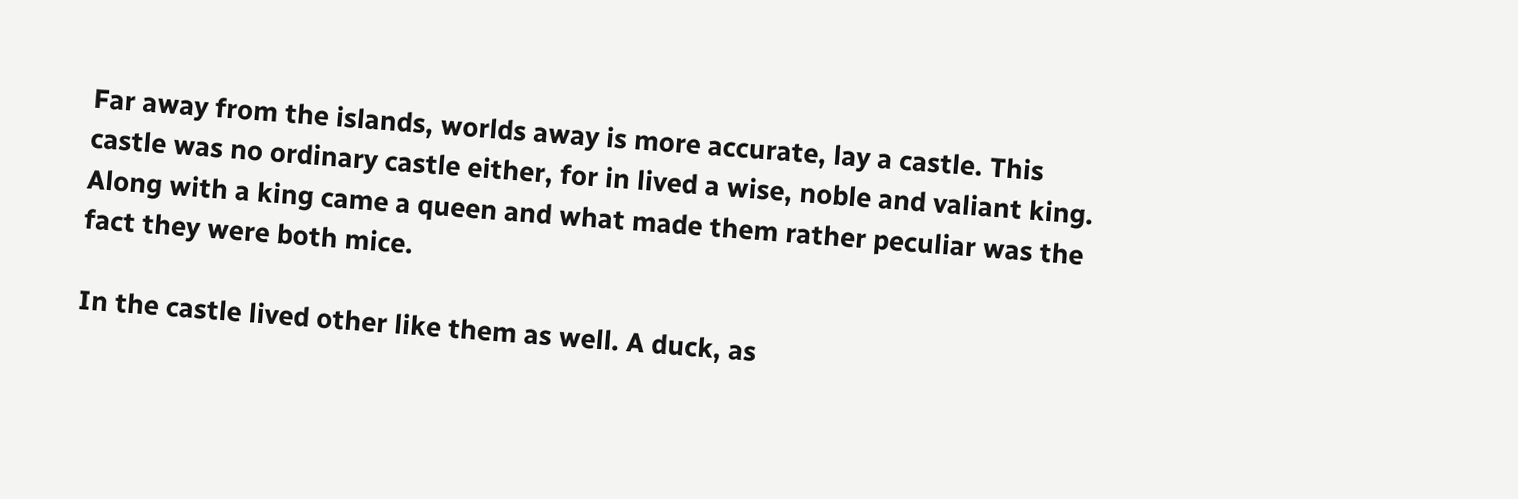Far away from the islands, worlds away is more accurate, lay a castle. This castle was no ordinary castle either, for in lived a wise, noble and valiant king. Along with a king came a queen and what made them rather peculiar was the fact they were both mice.

In the castle lived other like them as well. A duck, as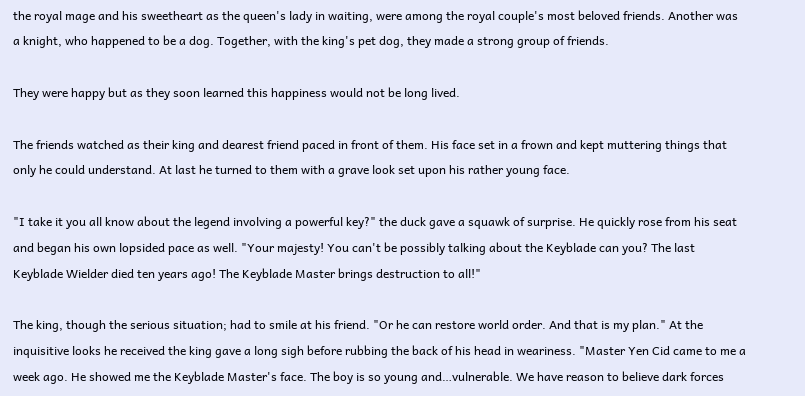the royal mage and his sweetheart as the queen's lady in waiting, were among the royal couple's most beloved friends. Another was a knight, who happened to be a dog. Together, with the king's pet dog, they made a strong group of friends.

They were happy but as they soon learned this happiness would not be long lived.

The friends watched as their king and dearest friend paced in front of them. His face set in a frown and kept muttering things that only he could understand. At last he turned to them with a grave look set upon his rather young face.

"I take it you all know about the legend involving a powerful key?" the duck gave a squawk of surprise. He quickly rose from his seat and began his own lopsided pace as well. "Your majesty! You can't be possibly talking about the Keyblade can you? The last Keyblade Wielder died ten years ago! The Keyblade Master brings destruction to all!"

The king, though the serious situation; had to smile at his friend. "Or he can restore world order. And that is my plan." At the inquisitive looks he received the king gave a long sigh before rubbing the back of his head in weariness. "Master Yen Cid came to me a week ago. He showed me the Keyblade Master's face. The boy is so young and…vulnerable. We have reason to believe dark forces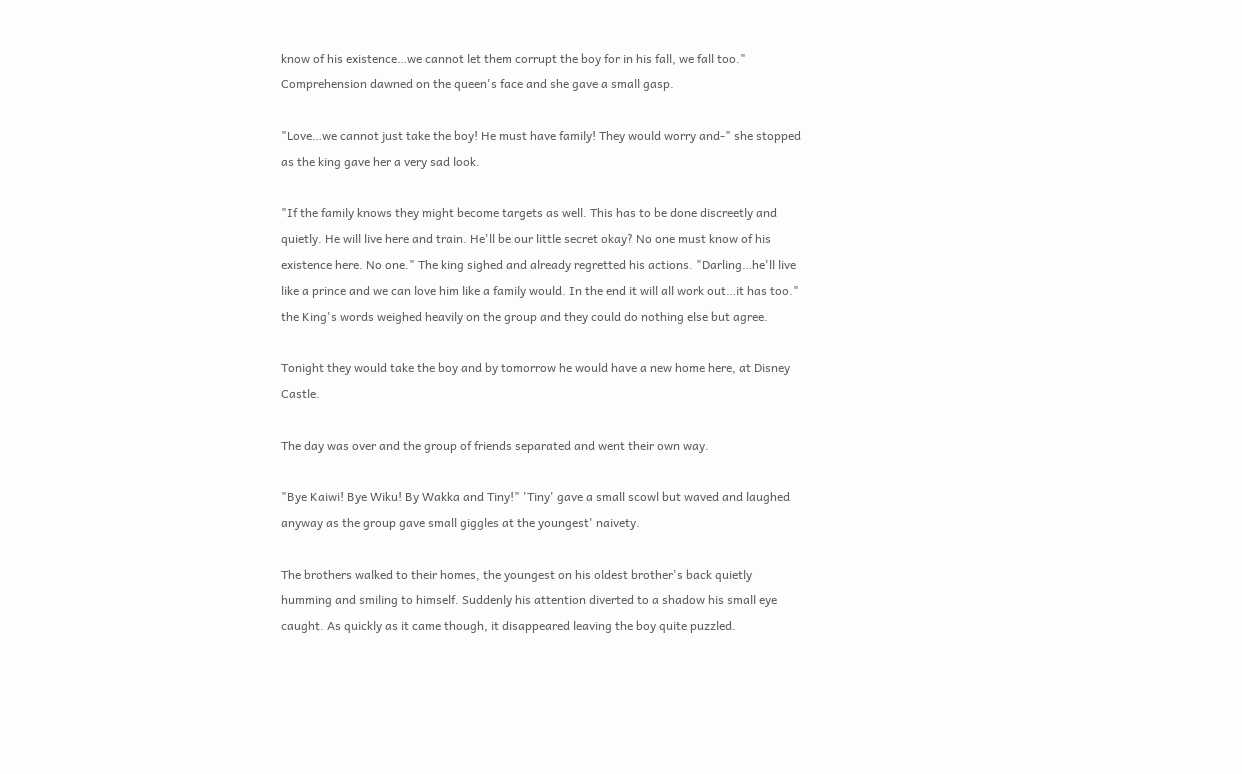know of his existence…we cannot let them corrupt the boy for in his fall, we fall too." Comprehension dawned on the queen's face and she gave a small gasp.

"Love…we cannot just take the boy! He must have family! They would worry and-" she stopped as the king gave her a very sad look.

"If the family knows they might become targets as well. This has to be done discreetly and quietly. He will live here and train. He'll be our little secret okay? No one must know of his existence here. No one." The king sighed and already regretted his actions. "Darling…he'll live like a prince and we can love him like a family would. In the end it will all work out…it has too." the King's words weighed heavily on the group and they could do nothing else but agree.

Tonight they would take the boy and by tomorrow he would have a new home here, at Disney Castle.

The day was over and the group of friends separated and went their own way.

"Bye Kaiwi! Bye Wiku! By Wakka and Tiny!" 'Tiny' gave a small scowl but waved and laughed anyway as the group gave small giggles at the youngest' naivety.

The brothers walked to their homes, the youngest on his oldest brother's back quietly humming and smiling to himself. Suddenly his attention diverted to a shadow his small eye caught. As quickly as it came though, it disappeared leaving the boy quite puzzled.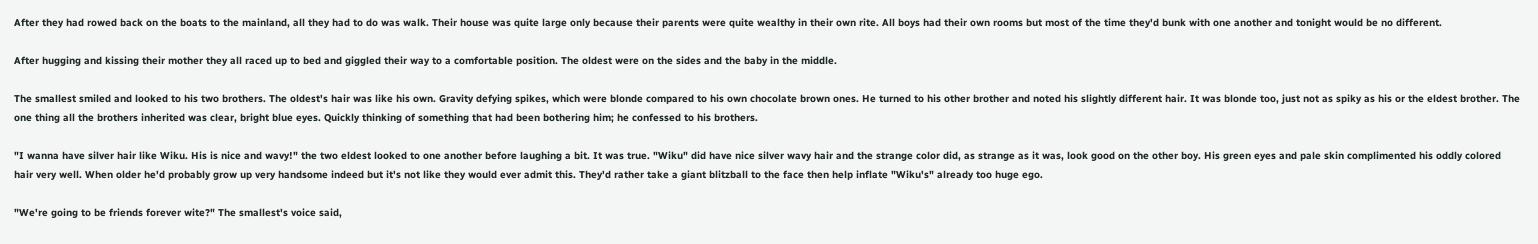After they had rowed back on the boats to the mainland, all they had to do was walk. Their house was quite large only because their parents were quite wealthy in their own rite. All boys had their own rooms but most of the time they'd bunk with one another and tonight would be no different.

After hugging and kissing their mother they all raced up to bed and giggled their way to a comfortable position. The oldest were on the sides and the baby in the middle.

The smallest smiled and looked to his two brothers. The oldest's hair was like his own. Gravity defying spikes, which were blonde compared to his own chocolate brown ones. He turned to his other brother and noted his slightly different hair. It was blonde too, just not as spiky as his or the eldest brother. The one thing all the brothers inherited was clear, bright blue eyes. Quickly thinking of something that had been bothering him; he confessed to his brothers.

"I wanna have silver hair like Wiku. His is nice and wavy!" the two eldest looked to one another before laughing a bit. It was true. "Wiku" did have nice silver wavy hair and the strange color did, as strange as it was, look good on the other boy. His green eyes and pale skin complimented his oddly colored hair very well. When older he'd probably grow up very handsome indeed but it's not like they would ever admit this. They'd rather take a giant blitzball to the face then help inflate "Wiku's" already too huge ego.

"We're going to be friends forever wite?" The smallest's voice said,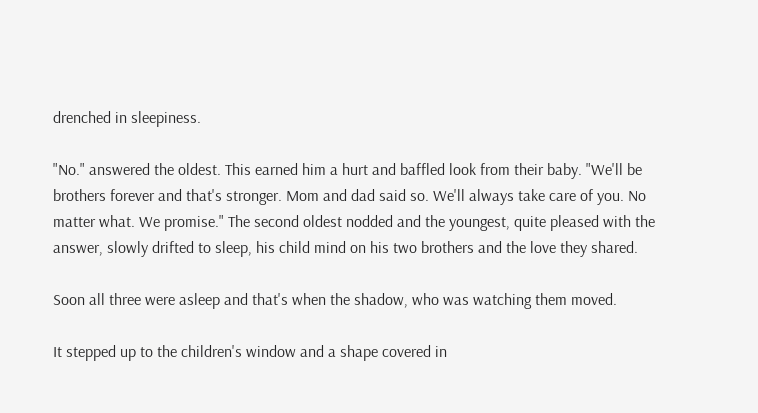drenched in sleepiness.

"No." answered the oldest. This earned him a hurt and baffled look from their baby. "We'll be brothers forever and that's stronger. Mom and dad said so. We'll always take care of you. No matter what. We promise." The second oldest nodded and the youngest, quite pleased with the answer, slowly drifted to sleep, his child mind on his two brothers and the love they shared.

Soon all three were asleep and that's when the shadow, who was watching them moved.

It stepped up to the children's window and a shape covered in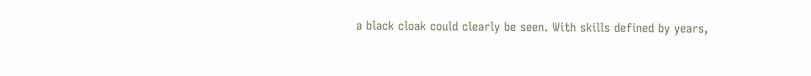a black cloak could clearly be seen. With skills defined by years,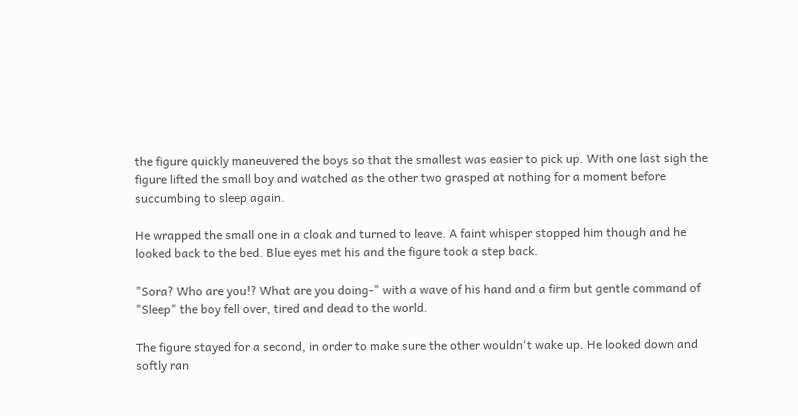the figure quickly maneuvered the boys so that the smallest was easier to pick up. With one last sigh the figure lifted the small boy and watched as the other two grasped at nothing for a moment before succumbing to sleep again.

He wrapped the small one in a cloak and turned to leave. A faint whisper stopped him though and he looked back to the bed. Blue eyes met his and the figure took a step back.

"Sora? Who are you!? What are you doing-" with a wave of his hand and a firm but gentle command of "Sleep" the boy fell over, tired and dead to the world.

The figure stayed for a second, in order to make sure the other wouldn't wake up. He looked down and softly ran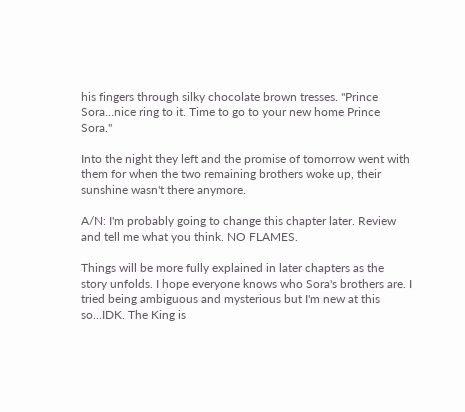his fingers through silky chocolate brown tresses. "Prince Sora…nice ring to it. Time to go to your new home Prince Sora."

Into the night they left and the promise of tomorrow went with them for when the two remaining brothers woke up, their sunshine wasn't there anymore.

A/N: I'm probably going to change this chapter later. Review and tell me what you think. NO FLAMES.

Things will be more fully explained in later chapters as the story unfolds. I hope everyone knows who Sora's brothers are. I tried being ambiguous and mysterious but I'm new at this so…IDK. The King is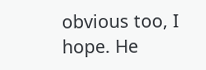obvious too, I hope. He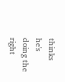thinks he's doing the right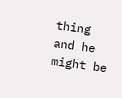thing and he might be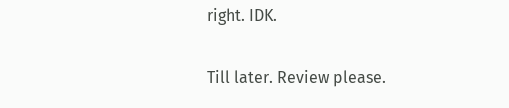right. IDK.

Till later. Review please.